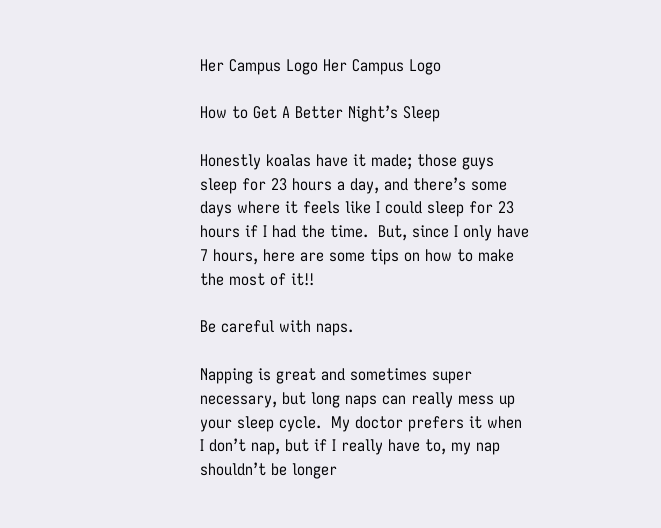Her Campus Logo Her Campus Logo

How to Get A Better Night’s Sleep

Honestly koalas have it made; those guys sleep for 23 hours a day, and there’s some days where it feels like I could sleep for 23 hours if I had the time.  But, since I only have 7 hours, here are some tips on how to make the most of it!!

Be careful with naps.

Napping is great and sometimes super necessary, but long naps can really mess up your sleep cycle.  My doctor prefers it when I don’t nap, but if I really have to, my nap shouldn’t be longer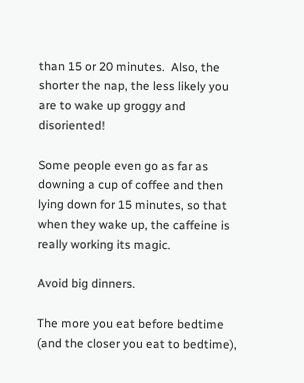than 15 or 20 minutes.  Also, the shorter the nap, the less likely you are to wake up groggy and disoriented!

Some people even go as far as downing a cup of coffee and then lying down for 15 minutes, so that when they wake up, the caffeine is really working its magic.

Avoid big dinners.

The more you eat before bedtime (and the closer you eat to bedtime),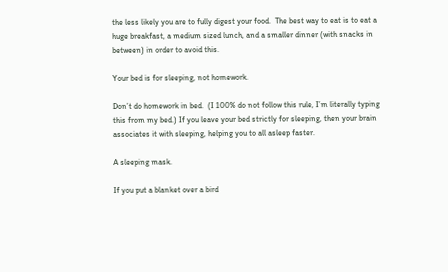the less likely you are to fully digest your food.  The best way to eat is to eat a huge breakfast, a medium sized lunch, and a smaller dinner (with snacks in between) in order to avoid this.

Your bed is for sleeping, not homework.

Don’t do homework in bed.  (I 100% do not follow this rule, I’m literally typing this from my bed.) If you leave your bed strictly for sleeping, then your brain associates it with sleeping, helping you to all asleep faster.

A sleeping mask.

If you put a blanket over a bird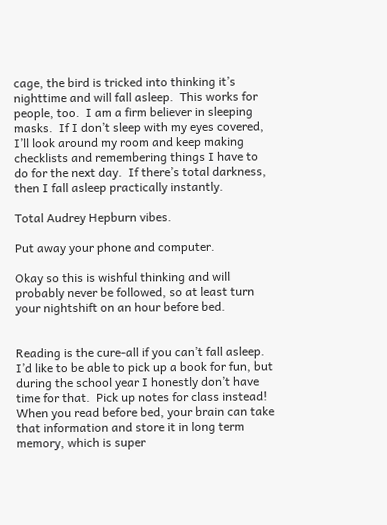cage, the bird is tricked into thinking it’s nighttime and will fall asleep.  This works for people, too.  I am a firm believer in sleeping masks.  If I don’t sleep with my eyes covered, I’ll look around my room and keep making checklists and remembering things I have to do for the next day.  If there’s total darkness, then I fall asleep practically instantly.

Total Audrey Hepburn vibes.

Put away your phone and computer.

Okay so this is wishful thinking and will probably never be followed, so at least turn your nightshift on an hour before bed.


Reading is the cure-all if you can’t fall asleep.  I’d like to be able to pick up a book for fun, but during the school year I honestly don’t have time for that.  Pick up notes for class instead!  When you read before bed, your brain can take that information and store it in long term memory, which is super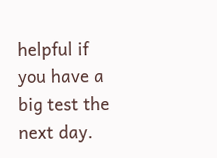helpful if you have a big test the next day.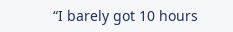“I barely got 10 hours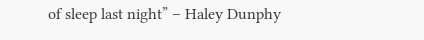of sleep last night” – Haley Dunphy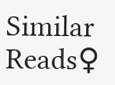Similar Reads♀